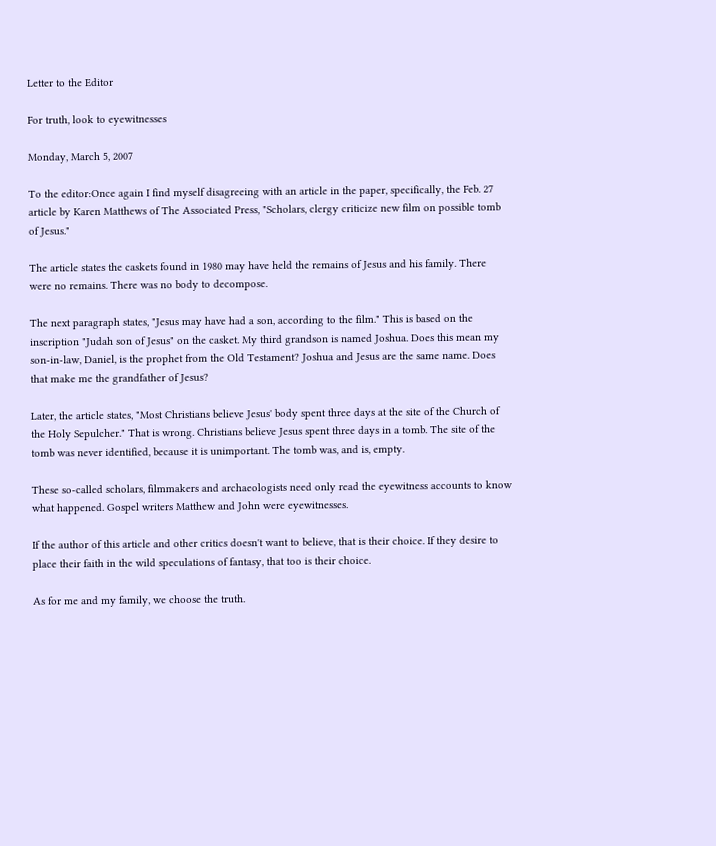Letter to the Editor

For truth, look to eyewitnesses

Monday, March 5, 2007

To the editor:Once again I find myself disagreeing with an article in the paper, specifically, the Feb. 27 article by Karen Matthews of The Associated Press, "Scholars, clergy criticize new film on possible tomb of Jesus."

The article states the caskets found in 1980 may have held the remains of Jesus and his family. There were no remains. There was no body to decompose.

The next paragraph states, "Jesus may have had a son, according to the film." This is based on the inscription "Judah son of Jesus" on the casket. My third grandson is named Joshua. Does this mean my son-in-law, Daniel, is the prophet from the Old Testament? Joshua and Jesus are the same name. Does that make me the grandfather of Jesus?

Later, the article states, "Most Christians believe Jesus' body spent three days at the site of the Church of the Holy Sepulcher." That is wrong. Christians believe Jesus spent three days in a tomb. The site of the tomb was never identified, because it is unimportant. The tomb was, and is, empty.

These so-called scholars, filmmakers and archaeologists need only read the eyewitness accounts to know what happened. Gospel writers Matthew and John were eyewitnesses.

If the author of this article and other critics doesn't want to believe, that is their choice. If they desire to place their faith in the wild speculations of fantasy, that too is their choice.

As for me and my family, we choose the truth.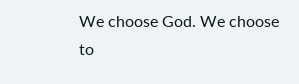We choose God. We choose to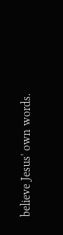believe Jesus' own words.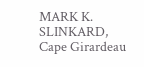MARK K. SLINKARD, Cape Girardeau